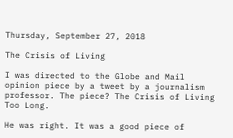Thursday, September 27, 2018

The Crisis of Living

I was directed to the Globe and Mail opinion piece by a tweet by a journalism professor. The piece? The Crisis of Living Too Long.

He was right. It was a good piece of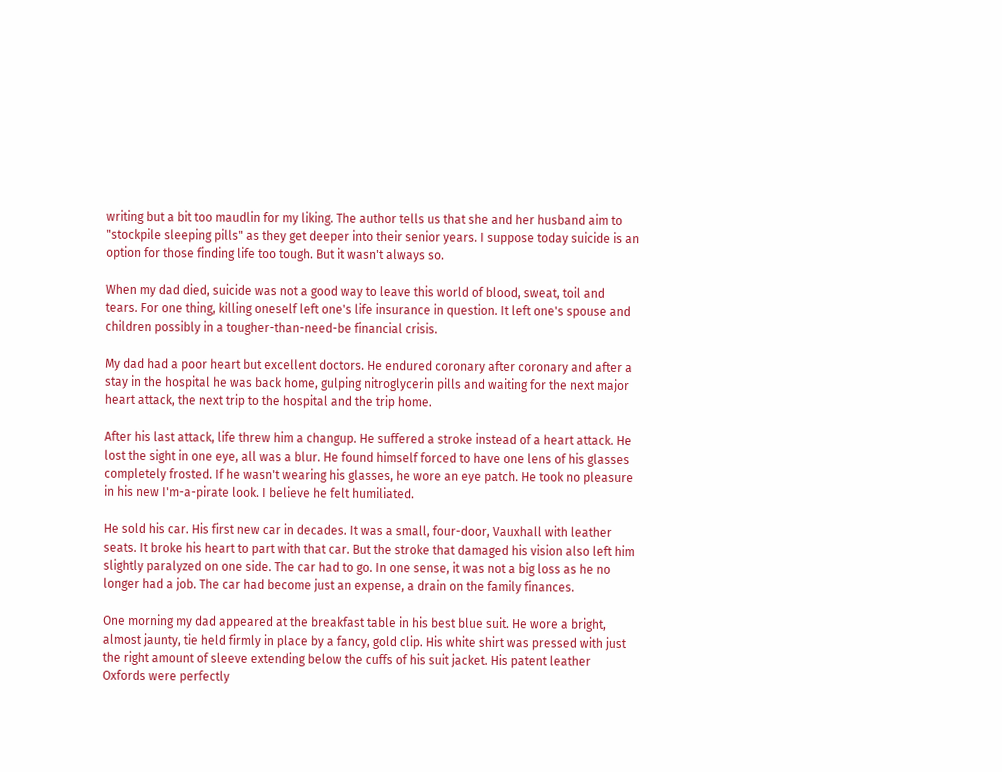writing but a bit too maudlin for my liking. The author tells us that she and her husband aim to "stockpile sleeping pills" as they get deeper into their senior years. I suppose today suicide is an option for those finding life too tough. But it wasn't always so.

When my dad died, suicide was not a good way to leave this world of blood, sweat, toil and tears. For one thing, killing oneself left one's life insurance in question. It left one's spouse and children possibly in a tougher-than-need-be financial crisis.

My dad had a poor heart but excellent doctors. He endured coronary after coronary and after a stay in the hospital he was back home, gulping nitroglycerin pills and waiting for the next major heart attack, the next trip to the hospital and the trip home.

After his last attack, life threw him a changup. He suffered a stroke instead of a heart attack. He lost the sight in one eye, all was a blur. He found himself forced to have one lens of his glasses completely frosted. If he wasn't wearing his glasses, he wore an eye patch. He took no pleasure in his new I'm-a-pirate look. I believe he felt humiliated.

He sold his car. His first new car in decades. It was a small, four-door, Vauxhall with leather seats. It broke his heart to part with that car. But the stroke that damaged his vision also left him slightly paralyzed on one side. The car had to go. In one sense, it was not a big loss as he no longer had a job. The car had become just an expense, a drain on the family finances.

One morning my dad appeared at the breakfast table in his best blue suit. He wore a bright, almost jaunty, tie held firmly in place by a fancy, gold clip. His white shirt was pressed with just the right amount of sleeve extending below the cuffs of his suit jacket. His patent leather Oxfords were perfectly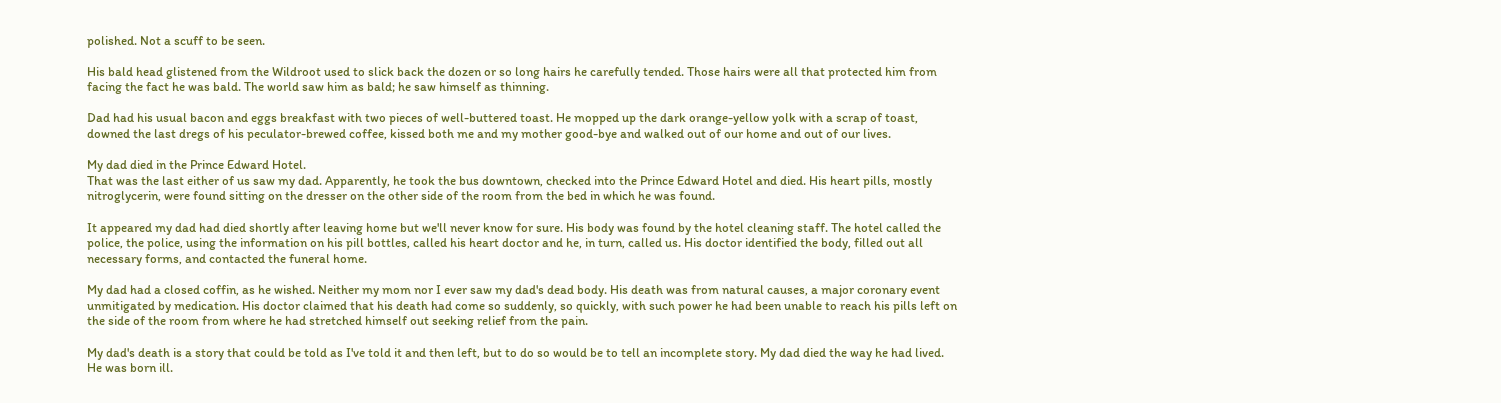polished. Not a scuff to be seen.

His bald head glistened from the Wildroot used to slick back the dozen or so long hairs he carefully tended. Those hairs were all that protected him from facing the fact he was bald. The world saw him as bald; he saw himself as thinning.

Dad had his usual bacon and eggs breakfast with two pieces of well-buttered toast. He mopped up the dark orange-yellow yolk with a scrap of toast, downed the last dregs of his peculator-brewed coffee, kissed both me and my mother good-bye and walked out of our home and out of our lives.

My dad died in the Prince Edward Hotel.
That was the last either of us saw my dad. Apparently, he took the bus downtown, checked into the Prince Edward Hotel and died. His heart pills, mostly nitroglycerin, were found sitting on the dresser on the other side of the room from the bed in which he was found.

It appeared my dad had died shortly after leaving home but we'll never know for sure. His body was found by the hotel cleaning staff. The hotel called the police, the police, using the information on his pill bottles, called his heart doctor and he, in turn, called us. His doctor identified the body, filled out all necessary forms, and contacted the funeral home.

My dad had a closed coffin, as he wished. Neither my mom nor I ever saw my dad's dead body. His death was from natural causes, a major coronary event unmitigated by medication. His doctor claimed that his death had come so suddenly, so quickly, with such power he had been unable to reach his pills left on the side of the room from where he had stretched himself out seeking relief from the pain.

My dad's death is a story that could be told as I've told it and then left, but to do so would be to tell an incomplete story. My dad died the way he had lived. He was born ill.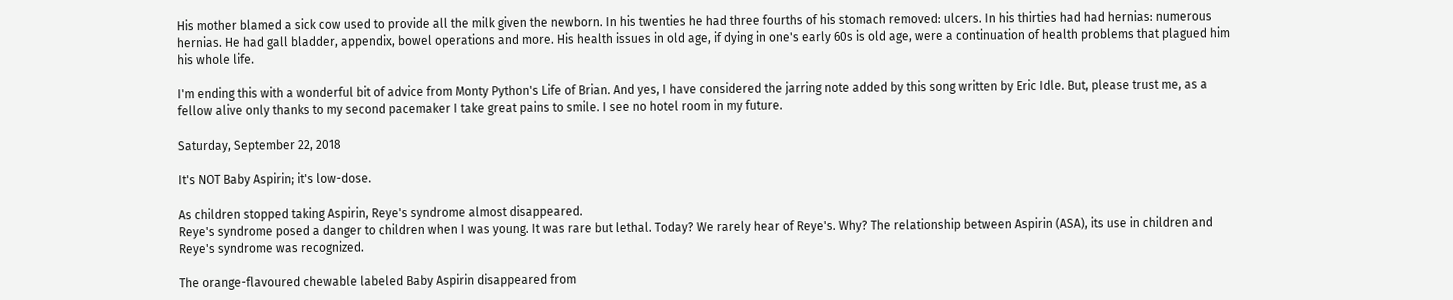His mother blamed a sick cow used to provide all the milk given the newborn. In his twenties he had three fourths of his stomach removed: ulcers. In his thirties had had hernias: numerous hernias. He had gall bladder, appendix, bowel operations and more. His health issues in old age, if dying in one's early 60s is old age, were a continuation of health problems that plagued him his whole life.

I'm ending this with a wonderful bit of advice from Monty Python's Life of Brian. And yes, I have considered the jarring note added by this song written by Eric Idle. But, please trust me, as a fellow alive only thanks to my second pacemaker I take great pains to smile. I see no hotel room in my future.

Saturday, September 22, 2018

It's NOT Baby Aspirin; it's low-dose.

As children stopped taking Aspirin, Reye's syndrome almost disappeared.
Reye's syndrome posed a danger to children when I was young. It was rare but lethal. Today? We rarely hear of Reye's. Why? The relationship between Aspirin (ASA), its use in children and Reye's syndrome was recognized.

The orange-flavoured chewable labeled Baby Aspirin disappeared from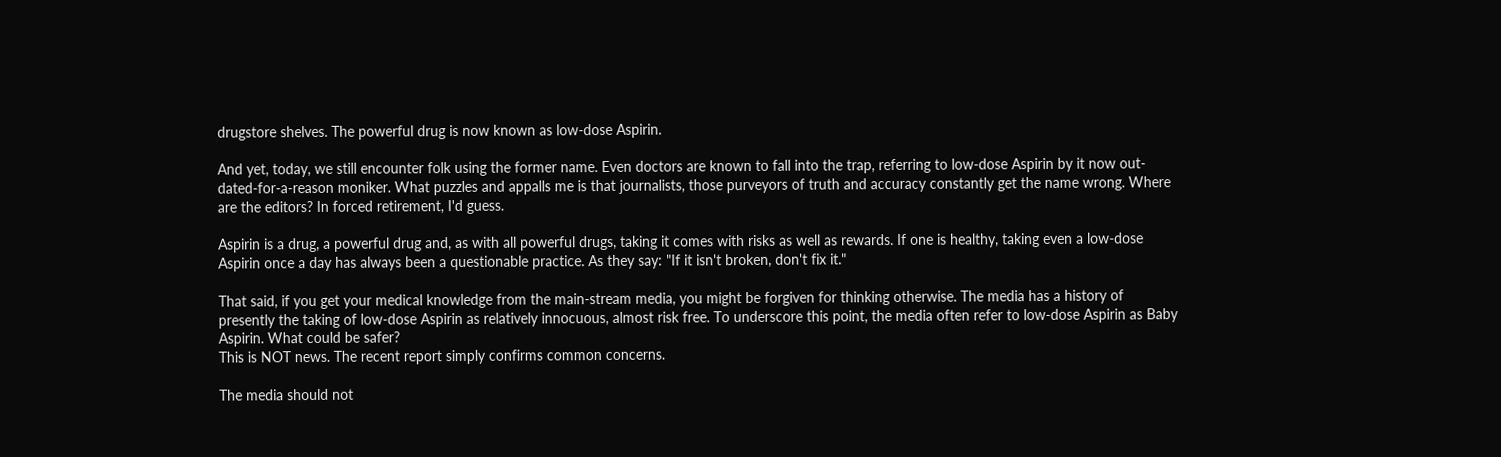drugstore shelves. The powerful drug is now known as low-dose Aspirin.

And yet, today, we still encounter folk using the former name. Even doctors are known to fall into the trap, referring to low-dose Aspirin by it now out-dated-for-a-reason moniker. What puzzles and appalls me is that journalists, those purveyors of truth and accuracy constantly get the name wrong. Where are the editors? In forced retirement, I'd guess.

Aspirin is a drug, a powerful drug and, as with all powerful drugs, taking it comes with risks as well as rewards. If one is healthy, taking even a low-dose Aspirin once a day has always been a questionable practice. As they say: "If it isn't broken, don't fix it."

That said, if you get your medical knowledge from the main-stream media, you might be forgiven for thinking otherwise. The media has a history of presently the taking of low-dose Aspirin as relatively innocuous, almost risk free. To underscore this point, the media often refer to low-dose Aspirin as Baby Aspirin. What could be safer?
This is NOT news. The recent report simply confirms common concerns.

The media should not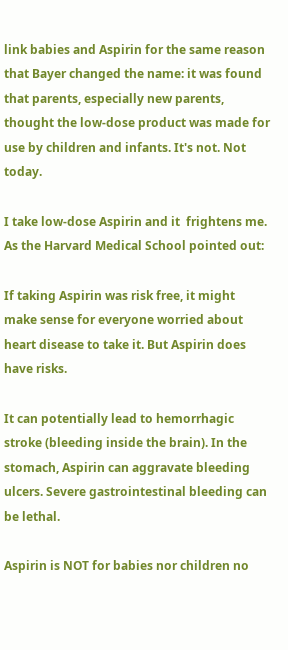link babies and Aspirin for the same reason that Bayer changed the name: it was found that parents, especially new parents, thought the low-dose product was made for use by children and infants. It's not. Not today.

I take low-dose Aspirin and it  frightens me. As the Harvard Medical School pointed out:

If taking Aspirin was risk free, it might make sense for everyone worried about heart disease to take it. But Aspirin does have risks.

It can potentially lead to hemorrhagic stroke (bleeding inside the brain). In the stomach, Aspirin can aggravate bleeding ulcers. Severe gastrointestinal bleeding can be lethal.

Aspirin is NOT for babies nor children no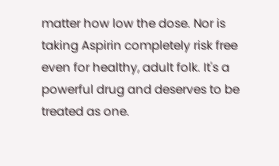matter how low the dose. Nor is taking Aspirin completely risk free even for healthy, adult folk. It's a powerful drug and deserves to be treated as one.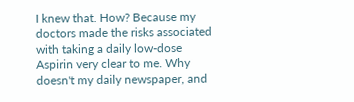I knew that. How? Because my doctors made the risks associated with taking a daily low-dose Aspirin very clear to me. Why doesn't my daily newspaper, and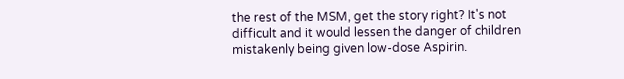the rest of the MSM, get the story right? It's not difficult and it would lessen the danger of children mistakenly being given low-dose Aspirin.